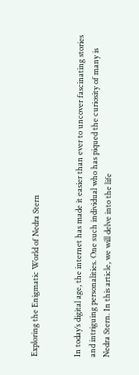Exploring the Enigmatic World of Nedra Stern


In today’s digital age, the internet has made it easier than ever to uncover fascinating stories and intriguing personalities. One such individual who has piqued the curiosity of many is Nedra Stern. In this article, we will delve into the life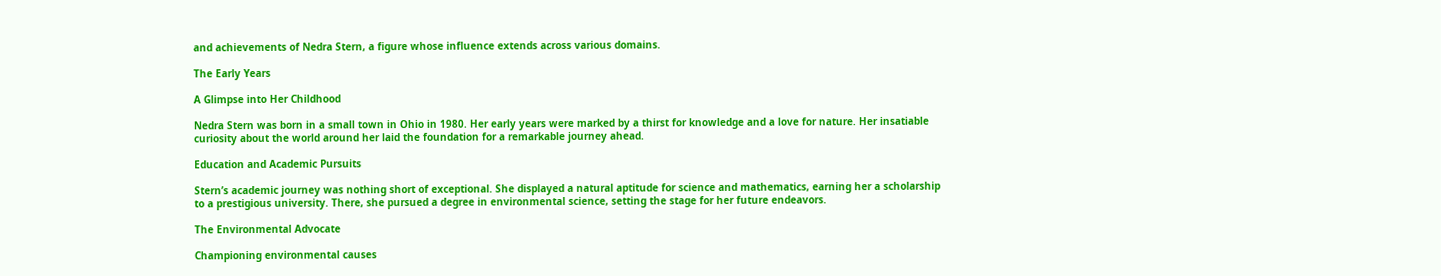and achievements of Nedra Stern, a figure whose influence extends across various domains.

The Early Years

A Glimpse into Her Childhood

Nedra Stern was born in a small town in Ohio in 1980. Her early years were marked by a thirst for knowledge and a love for nature. Her insatiable curiosity about the world around her laid the foundation for a remarkable journey ahead.

Education and Academic Pursuits

Stern’s academic journey was nothing short of exceptional. She displayed a natural aptitude for science and mathematics, earning her a scholarship to a prestigious university. There, she pursued a degree in environmental science, setting the stage for her future endeavors.

The Environmental Advocate

Championing environmental causes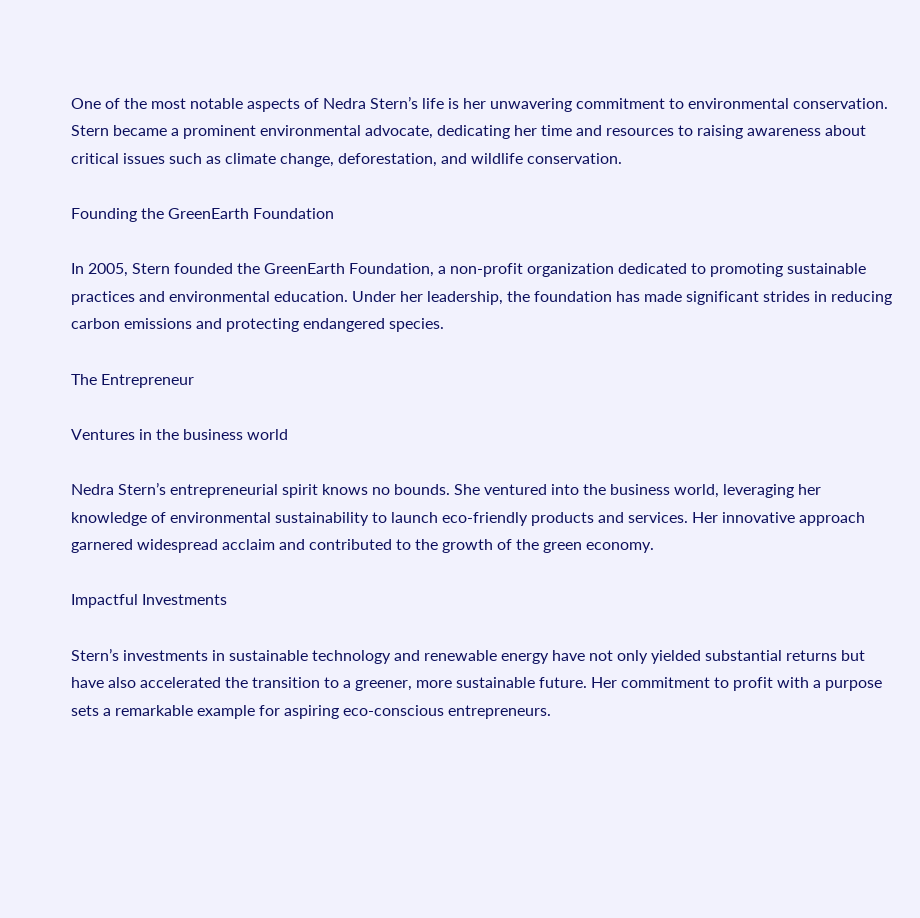One of the most notable aspects of Nedra Stern’s life is her unwavering commitment to environmental conservation. Stern became a prominent environmental advocate, dedicating her time and resources to raising awareness about critical issues such as climate change, deforestation, and wildlife conservation.

Founding the GreenEarth Foundation

In 2005, Stern founded the GreenEarth Foundation, a non-profit organization dedicated to promoting sustainable practices and environmental education. Under her leadership, the foundation has made significant strides in reducing carbon emissions and protecting endangered species.

The Entrepreneur

Ventures in the business world

Nedra Stern’s entrepreneurial spirit knows no bounds. She ventured into the business world, leveraging her knowledge of environmental sustainability to launch eco-friendly products and services. Her innovative approach garnered widespread acclaim and contributed to the growth of the green economy.

Impactful Investments

Stern’s investments in sustainable technology and renewable energy have not only yielded substantial returns but have also accelerated the transition to a greener, more sustainable future. Her commitment to profit with a purpose sets a remarkable example for aspiring eco-conscious entrepreneurs.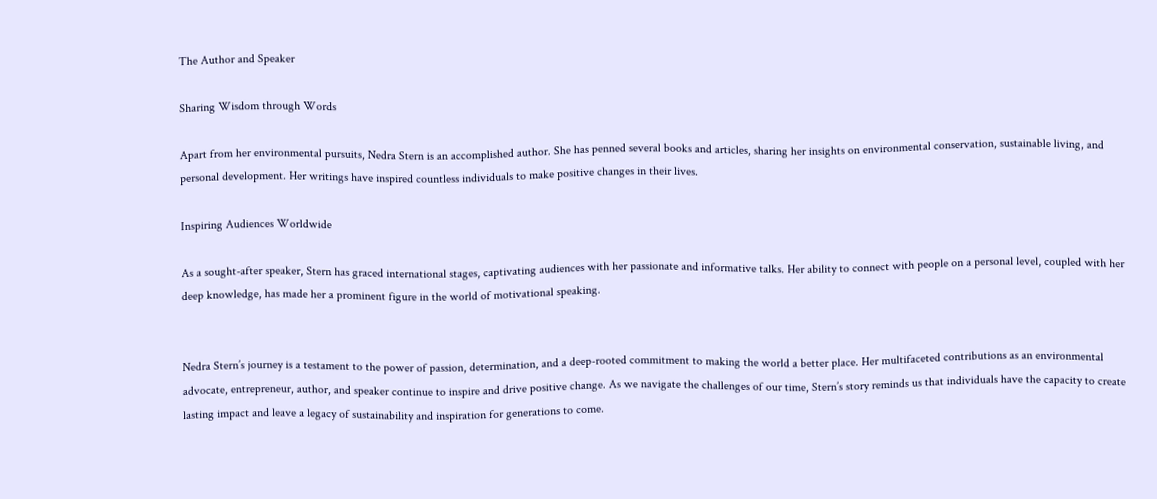The Author and Speaker

Sharing Wisdom through Words

Apart from her environmental pursuits, Nedra Stern is an accomplished author. She has penned several books and articles, sharing her insights on environmental conservation, sustainable living, and personal development. Her writings have inspired countless individuals to make positive changes in their lives.

Inspiring Audiences Worldwide

As a sought-after speaker, Stern has graced international stages, captivating audiences with her passionate and informative talks. Her ability to connect with people on a personal level, coupled with her deep knowledge, has made her a prominent figure in the world of motivational speaking.


Nedra Stern’s journey is a testament to the power of passion, determination, and a deep-rooted commitment to making the world a better place. Her multifaceted contributions as an environmental advocate, entrepreneur, author, and speaker continue to inspire and drive positive change. As we navigate the challenges of our time, Stern’s story reminds us that individuals have the capacity to create lasting impact and leave a legacy of sustainability and inspiration for generations to come.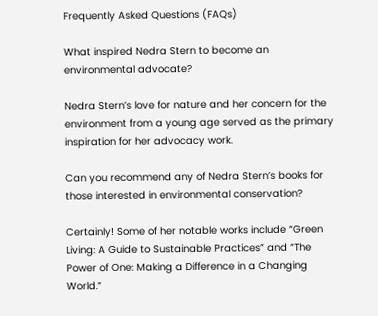Frequently Asked Questions (FAQs)

What inspired Nedra Stern to become an environmental advocate?

Nedra Stern’s love for nature and her concern for the environment from a young age served as the primary inspiration for her advocacy work.

Can you recommend any of Nedra Stern’s books for those interested in environmental conservation?

Certainly! Some of her notable works include “Green Living: A Guide to Sustainable Practices” and “The Power of One: Making a Difference in a Changing World.”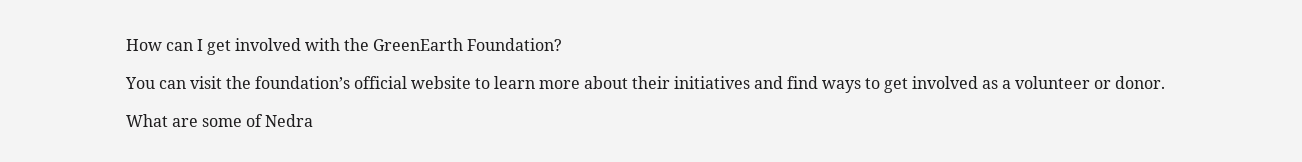How can I get involved with the GreenEarth Foundation?

You can visit the foundation’s official website to learn more about their initiatives and find ways to get involved as a volunteer or donor.

What are some of Nedra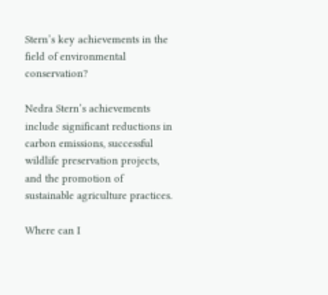Stern’s key achievements in the field of environmental conservation?

Nedra Stern’s achievements include significant reductions in carbon emissions, successful wildlife preservation projects, and the promotion of sustainable agriculture practices.

Where can I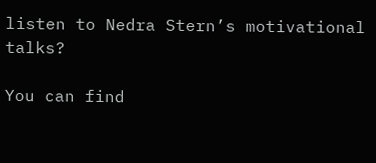listen to Nedra Stern’s motivational talks?

You can find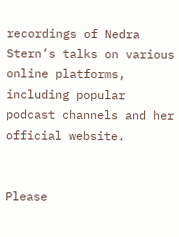recordings of Nedra Stern’s talks on various online platforms, including popular podcast channels and her official website.


Please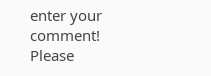enter your comment!
Please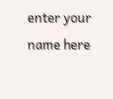enter your name here